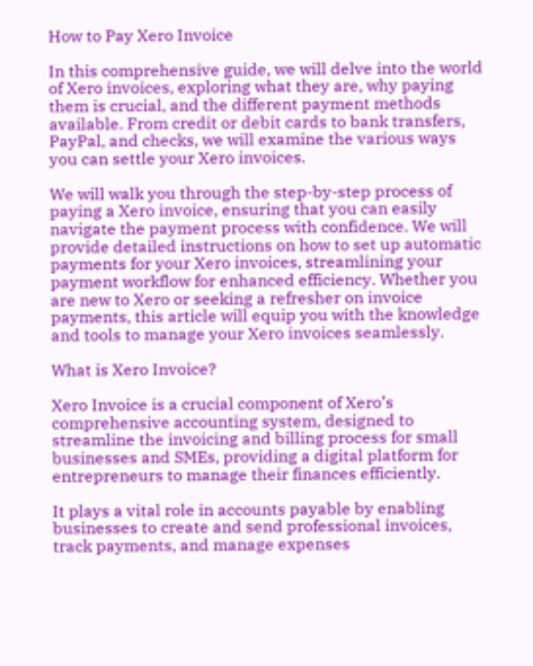How to Pay Xero Invoice

In this comprehensive guide, we will delve into the world of Xero invoices, exploring what they are, why paying them is crucial, and the different payment methods available. From credit or debit cards to bank transfers, PayPal, and checks, we will examine the various ways you can settle your Xero invoices.

We will walk you through the step-by-step process of paying a Xero invoice, ensuring that you can easily navigate the payment process with confidence. We will provide detailed instructions on how to set up automatic payments for your Xero invoices, streamlining your payment workflow for enhanced efficiency. Whether you are new to Xero or seeking a refresher on invoice payments, this article will equip you with the knowledge and tools to manage your Xero invoices seamlessly.

What is Xero Invoice?

Xero Invoice is a crucial component of Xero’s comprehensive accounting system, designed to streamline the invoicing and billing process for small businesses and SMEs, providing a digital platform for entrepreneurs to manage their finances efficiently.

It plays a vital role in accounts payable by enabling businesses to create and send professional invoices, track payments, and manage expenses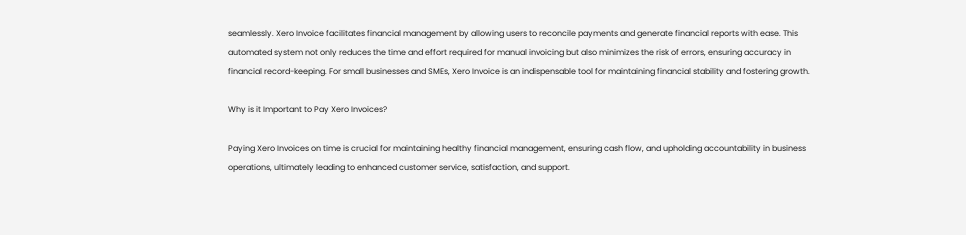seamlessly. Xero Invoice facilitates financial management by allowing users to reconcile payments and generate financial reports with ease. This automated system not only reduces the time and effort required for manual invoicing but also minimizes the risk of errors, ensuring accuracy in financial record-keeping. For small businesses and SMEs, Xero Invoice is an indispensable tool for maintaining financial stability and fostering growth.

Why is it Important to Pay Xero Invoices?

Paying Xero Invoices on time is crucial for maintaining healthy financial management, ensuring cash flow, and upholding accountability in business operations, ultimately leading to enhanced customer service, satisfaction, and support.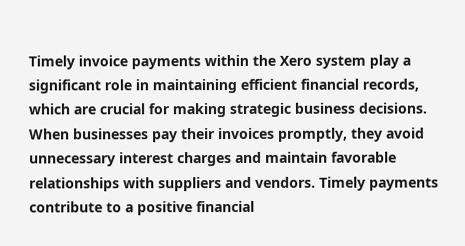Timely invoice payments within the Xero system play a significant role in maintaining efficient financial records, which are crucial for making strategic business decisions. When businesses pay their invoices promptly, they avoid unnecessary interest charges and maintain favorable relationships with suppliers and vendors. Timely payments contribute to a positive financial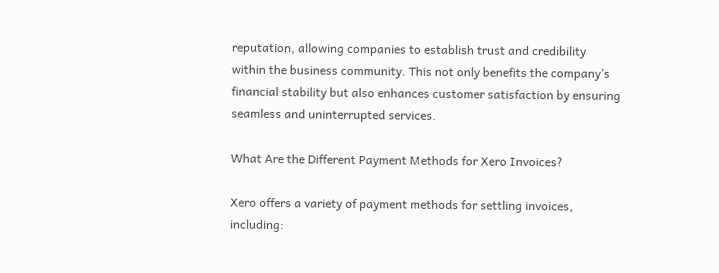reputation, allowing companies to establish trust and credibility within the business community. This not only benefits the company’s financial stability but also enhances customer satisfaction by ensuring seamless and uninterrupted services.

What Are the Different Payment Methods for Xero Invoices?

Xero offers a variety of payment methods for settling invoices, including: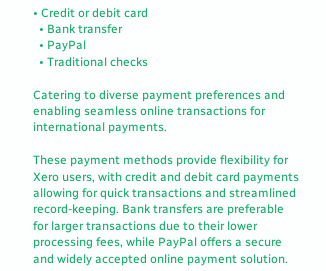• Credit or debit card
  • Bank transfer
  • PayPal
  • Traditional checks

Catering to diverse payment preferences and enabling seamless online transactions for international payments.

These payment methods provide flexibility for Xero users, with credit and debit card payments allowing for quick transactions and streamlined record-keeping. Bank transfers are preferable for larger transactions due to their lower processing fees, while PayPal offers a secure and widely accepted online payment solution.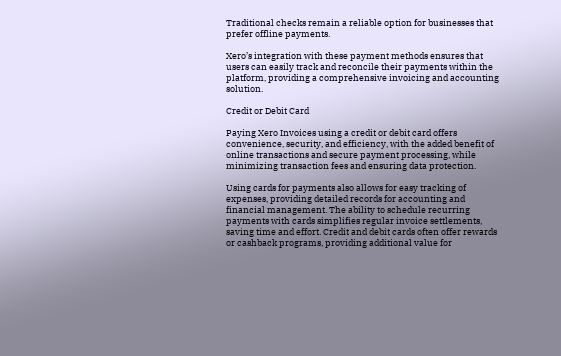Traditional checks remain a reliable option for businesses that prefer offline payments.

Xero’s integration with these payment methods ensures that users can easily track and reconcile their payments within the platform, providing a comprehensive invoicing and accounting solution.

Credit or Debit Card

Paying Xero Invoices using a credit or debit card offers convenience, security, and efficiency, with the added benefit of online transactions and secure payment processing, while minimizing transaction fees and ensuring data protection.

Using cards for payments also allows for easy tracking of expenses, providing detailed records for accounting and financial management. The ability to schedule recurring payments with cards simplifies regular invoice settlements, saving time and effort. Credit and debit cards often offer rewards or cashback programs, providing additional value for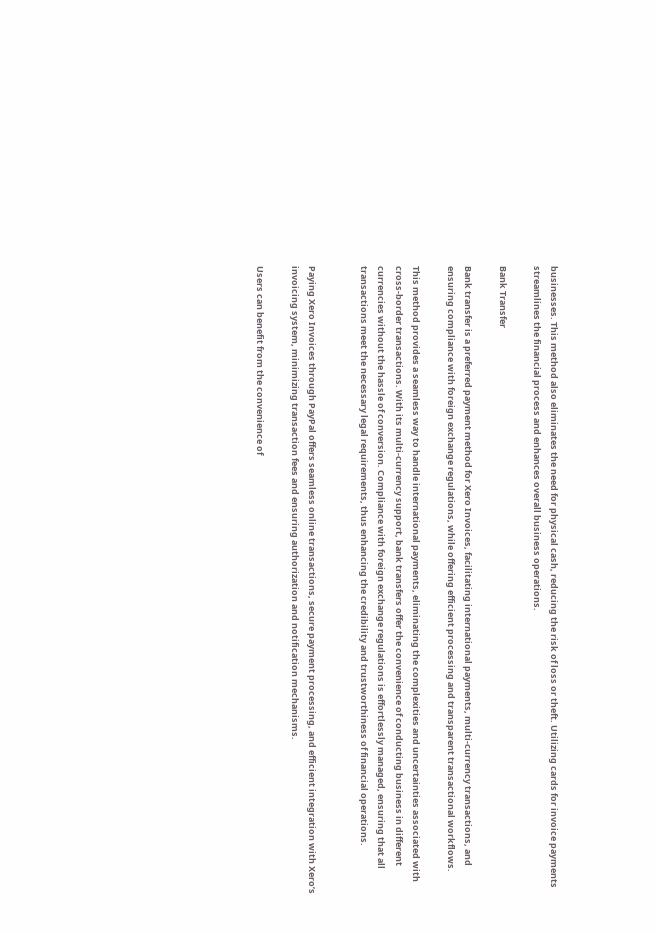businesses. This method also eliminates the need for physical cash, reducing the risk of loss or theft. Utilizing cards for invoice payments streamlines the financial process and enhances overall business operations.

Bank Transfer

Bank transfer is a preferred payment method for Xero Invoices, facilitating international payments, multi-currency transactions, and ensuring compliance with foreign exchange regulations, while offering efficient processing and transparent transactional workflows.

This method provides a seamless way to handle international payments, eliminating the complexities and uncertainties associated with cross-border transactions. With its multi-currency support, bank transfers offer the convenience of conducting business in different currencies without the hassle of conversion. Compliance with foreign exchange regulations is effortlessly managed, ensuring that all transactions meet the necessary legal requirements, thus enhancing the credibility and trustworthiness of financial operations.


Paying Xero Invoices through PayPal offers seamless online transactions, secure payment processing, and efficient integration with Xero’s invoicing system, minimizing transaction fees and ensuring authorization and notification mechanisms.

Users can benefit from the convenience of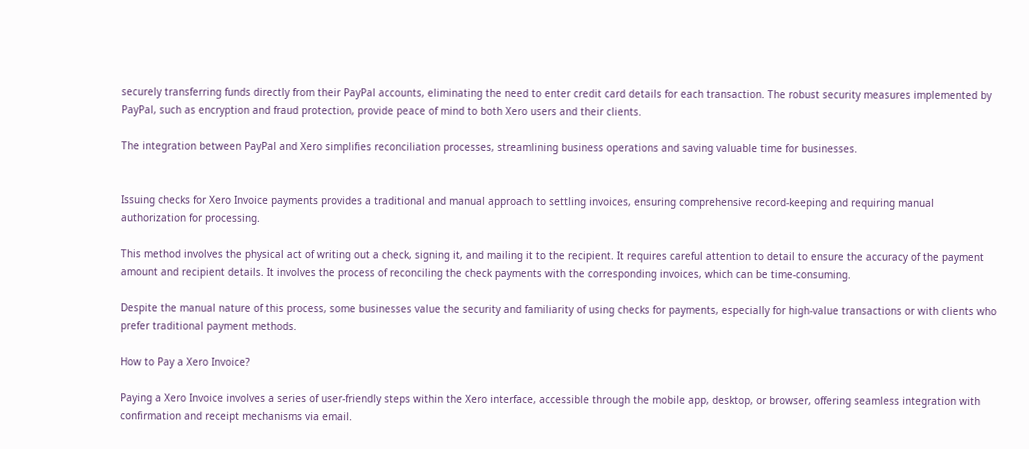securely transferring funds directly from their PayPal accounts, eliminating the need to enter credit card details for each transaction. The robust security measures implemented by PayPal, such as encryption and fraud protection, provide peace of mind to both Xero users and their clients.

The integration between PayPal and Xero simplifies reconciliation processes, streamlining business operations and saving valuable time for businesses.


Issuing checks for Xero Invoice payments provides a traditional and manual approach to settling invoices, ensuring comprehensive record-keeping and requiring manual authorization for processing.

This method involves the physical act of writing out a check, signing it, and mailing it to the recipient. It requires careful attention to detail to ensure the accuracy of the payment amount and recipient details. It involves the process of reconciling the check payments with the corresponding invoices, which can be time-consuming.

Despite the manual nature of this process, some businesses value the security and familiarity of using checks for payments, especially for high-value transactions or with clients who prefer traditional payment methods.

How to Pay a Xero Invoice?

Paying a Xero Invoice involves a series of user-friendly steps within the Xero interface, accessible through the mobile app, desktop, or browser, offering seamless integration with confirmation and receipt mechanisms via email.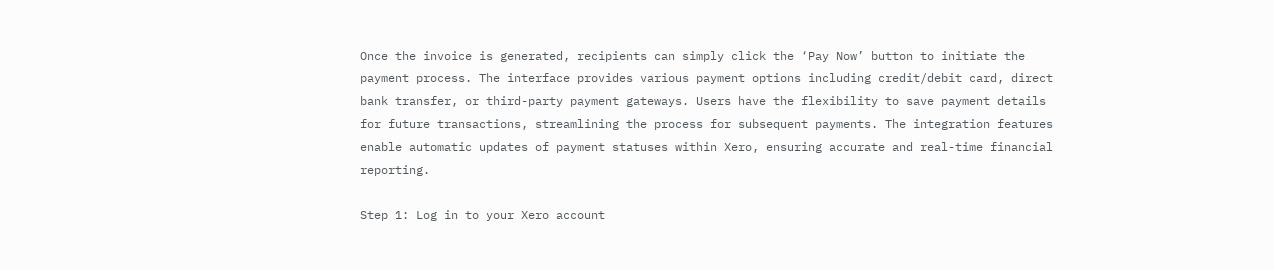Once the invoice is generated, recipients can simply click the ‘Pay Now’ button to initiate the payment process. The interface provides various payment options including credit/debit card, direct bank transfer, or third-party payment gateways. Users have the flexibility to save payment details for future transactions, streamlining the process for subsequent payments. The integration features enable automatic updates of payment statuses within Xero, ensuring accurate and real-time financial reporting.

Step 1: Log in to your Xero account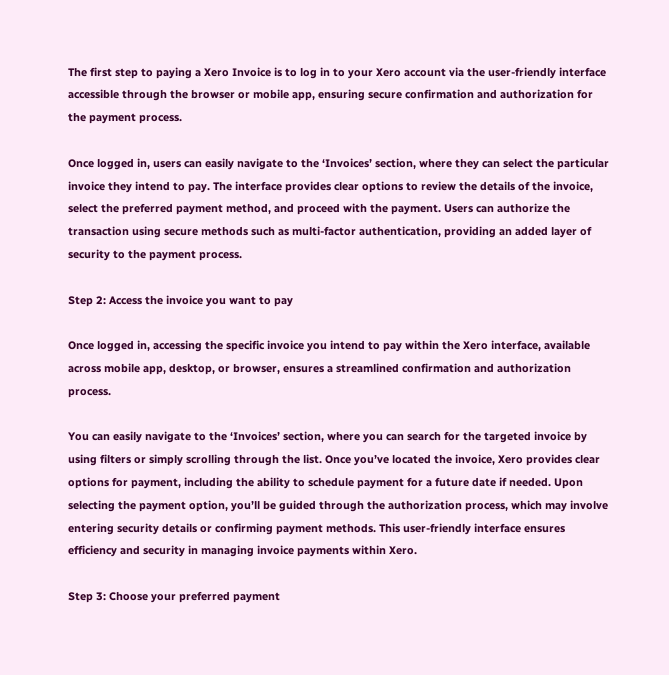The first step to paying a Xero Invoice is to log in to your Xero account via the user-friendly interface accessible through the browser or mobile app, ensuring secure confirmation and authorization for the payment process.

Once logged in, users can easily navigate to the ‘Invoices’ section, where they can select the particular invoice they intend to pay. The interface provides clear options to review the details of the invoice, select the preferred payment method, and proceed with the payment. Users can authorize the transaction using secure methods such as multi-factor authentication, providing an added layer of security to the payment process.

Step 2: Access the invoice you want to pay

Once logged in, accessing the specific invoice you intend to pay within the Xero interface, available across mobile app, desktop, or browser, ensures a streamlined confirmation and authorization process.

You can easily navigate to the ‘Invoices’ section, where you can search for the targeted invoice by using filters or simply scrolling through the list. Once you’ve located the invoice, Xero provides clear options for payment, including the ability to schedule payment for a future date if needed. Upon selecting the payment option, you’ll be guided through the authorization process, which may involve entering security details or confirming payment methods. This user-friendly interface ensures efficiency and security in managing invoice payments within Xero.

Step 3: Choose your preferred payment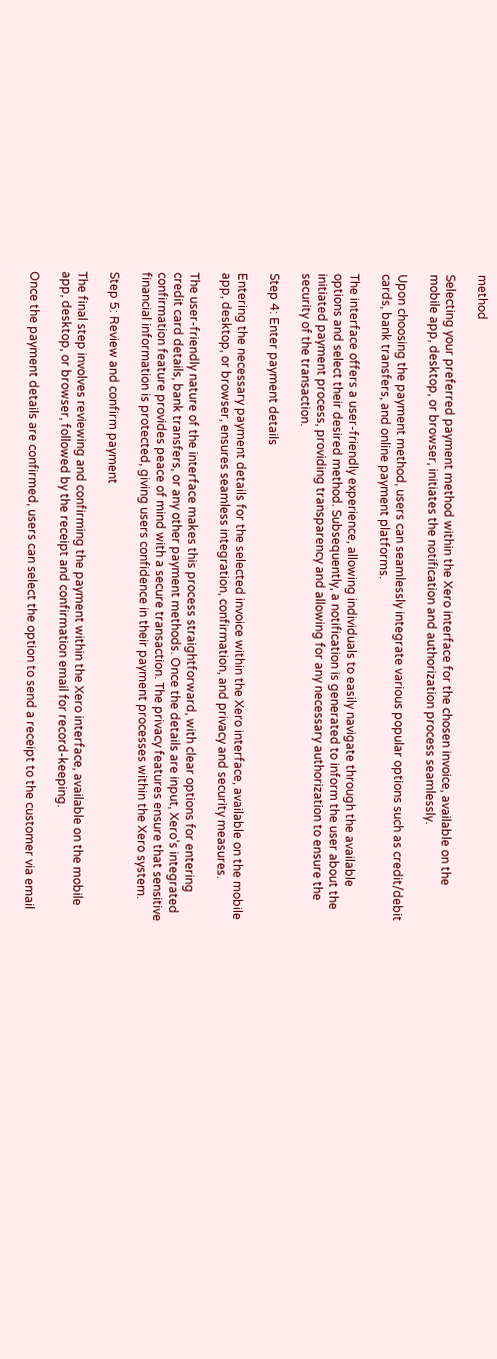method

Selecting your preferred payment method within the Xero interface for the chosen invoice, available on the mobile app, desktop, or browser, initiates the notification and authorization process seamlessly.

Upon choosing the payment method, users can seamlessly integrate various popular options such as credit/debit cards, bank transfers, and online payment platforms.

The interface offers a user-friendly experience, allowing individuals to easily navigate through the available options and select their desired method. Subsequently, a notification is generated to inform the user about the initiated payment process, providing transparency and allowing for any necessary authorization to ensure the security of the transaction.

Step 4: Enter payment details

Entering the necessary payment details for the selected invoice within the Xero interface, available on the mobile app, desktop, or browser, ensures seamless integration, confirmation, and privacy and security measures.

The user-friendly nature of the interface makes this process straightforward, with clear options for entering credit card details, bank transfers, or any other payment methods. Once the details are input, Xero’s integrated confirmation feature provides peace of mind with a secure transaction. The privacy features ensure that sensitive financial information is protected, giving users confidence in their payment processes within the Xero system.

Step 5: Review and confirm payment

The final step involves reviewing and confirming the payment within the Xero interface, available on the mobile app, desktop, or browser, followed by the receipt and confirmation email for record-keeping.

Once the payment details are confirmed, users can select the option to send a receipt to the customer via email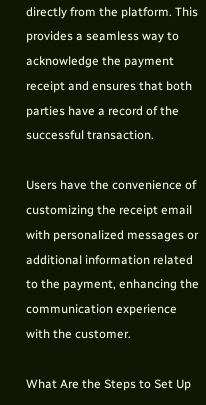directly from the platform. This provides a seamless way to acknowledge the payment receipt and ensures that both parties have a record of the successful transaction.

Users have the convenience of customizing the receipt email with personalized messages or additional information related to the payment, enhancing the communication experience with the customer.

What Are the Steps to Set Up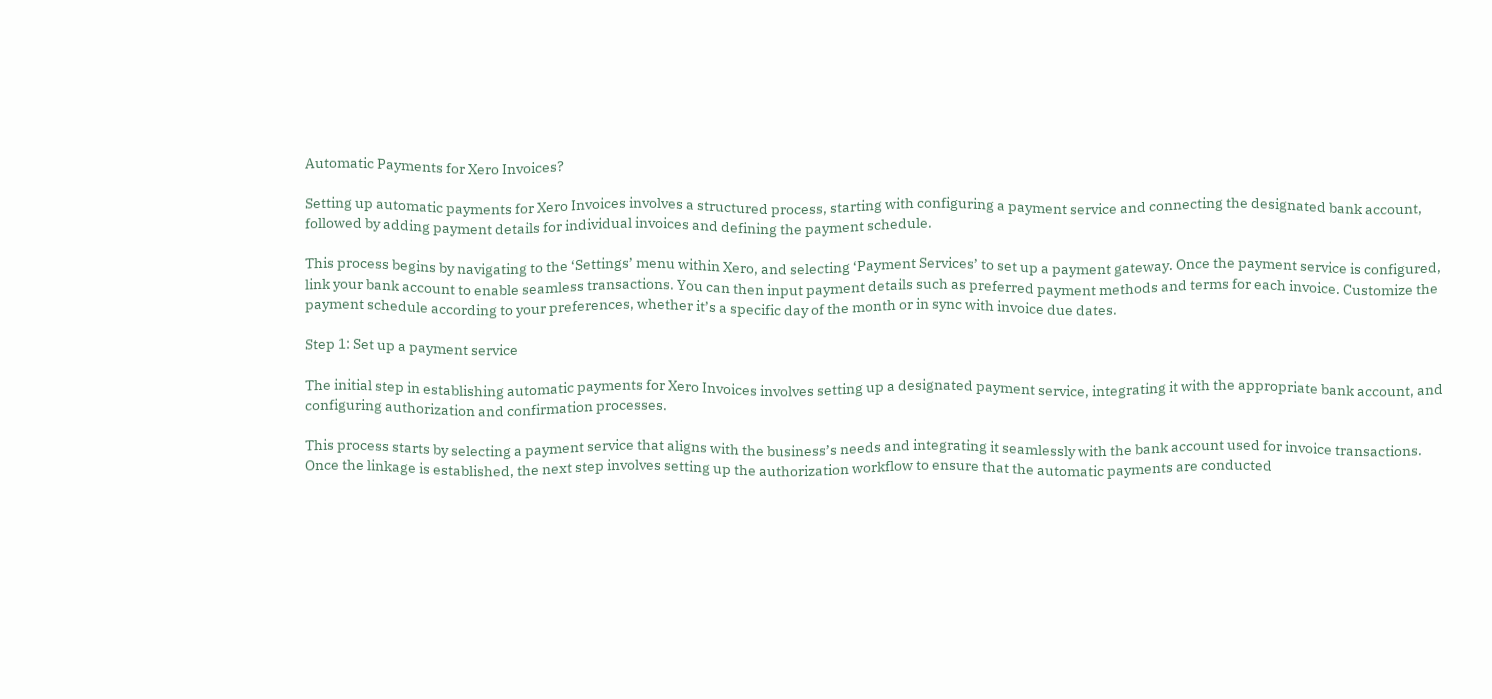Automatic Payments for Xero Invoices?

Setting up automatic payments for Xero Invoices involves a structured process, starting with configuring a payment service and connecting the designated bank account, followed by adding payment details for individual invoices and defining the payment schedule.

This process begins by navigating to the ‘Settings’ menu within Xero, and selecting ‘Payment Services’ to set up a payment gateway. Once the payment service is configured, link your bank account to enable seamless transactions. You can then input payment details such as preferred payment methods and terms for each invoice. Customize the payment schedule according to your preferences, whether it’s a specific day of the month or in sync with invoice due dates.

Step 1: Set up a payment service

The initial step in establishing automatic payments for Xero Invoices involves setting up a designated payment service, integrating it with the appropriate bank account, and configuring authorization and confirmation processes.

This process starts by selecting a payment service that aligns with the business’s needs and integrating it seamlessly with the bank account used for invoice transactions. Once the linkage is established, the next step involves setting up the authorization workflow to ensure that the automatic payments are conducted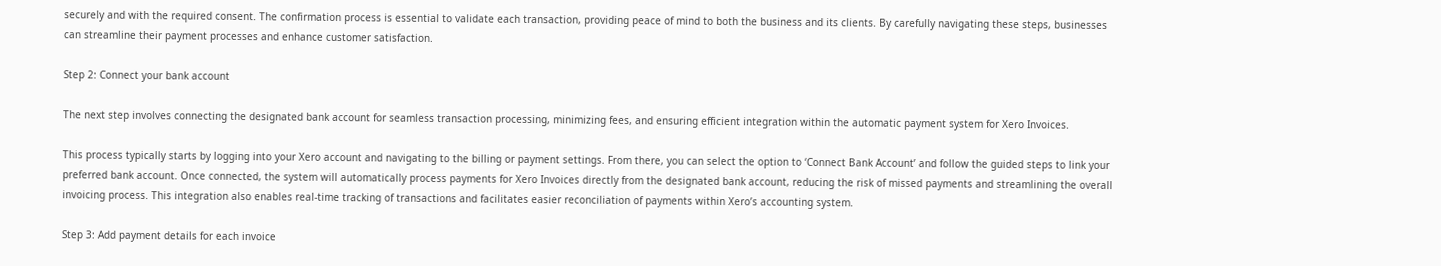securely and with the required consent. The confirmation process is essential to validate each transaction, providing peace of mind to both the business and its clients. By carefully navigating these steps, businesses can streamline their payment processes and enhance customer satisfaction.

Step 2: Connect your bank account

The next step involves connecting the designated bank account for seamless transaction processing, minimizing fees, and ensuring efficient integration within the automatic payment system for Xero Invoices.

This process typically starts by logging into your Xero account and navigating to the billing or payment settings. From there, you can select the option to ‘Connect Bank Account’ and follow the guided steps to link your preferred bank account. Once connected, the system will automatically process payments for Xero Invoices directly from the designated bank account, reducing the risk of missed payments and streamlining the overall invoicing process. This integration also enables real-time tracking of transactions and facilitates easier reconciliation of payments within Xero’s accounting system.

Step 3: Add payment details for each invoice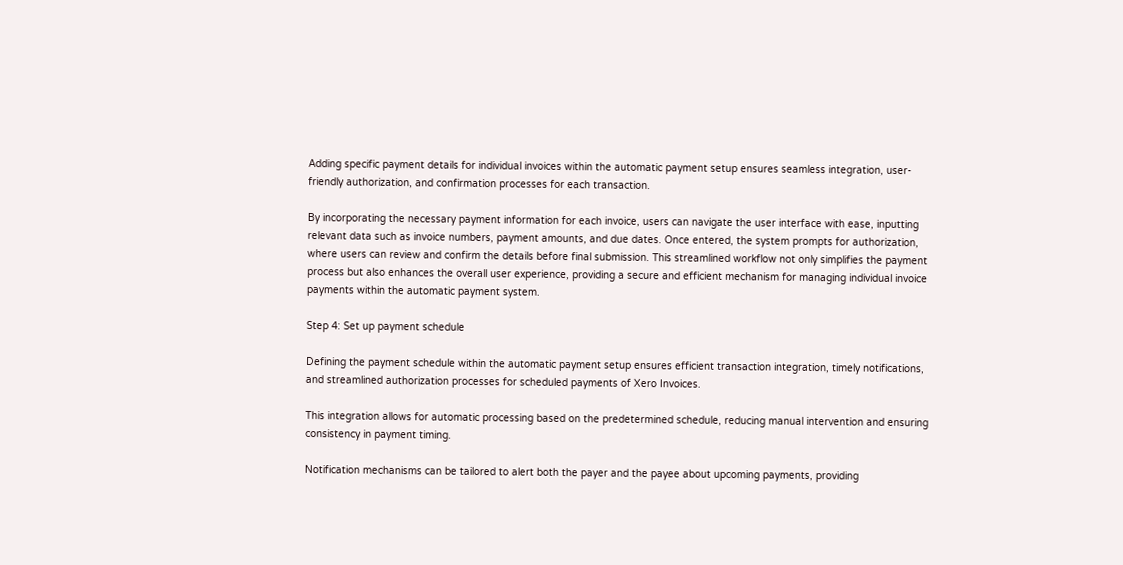Adding specific payment details for individual invoices within the automatic payment setup ensures seamless integration, user-friendly authorization, and confirmation processes for each transaction.

By incorporating the necessary payment information for each invoice, users can navigate the user interface with ease, inputting relevant data such as invoice numbers, payment amounts, and due dates. Once entered, the system prompts for authorization, where users can review and confirm the details before final submission. This streamlined workflow not only simplifies the payment process but also enhances the overall user experience, providing a secure and efficient mechanism for managing individual invoice payments within the automatic payment system.

Step 4: Set up payment schedule

Defining the payment schedule within the automatic payment setup ensures efficient transaction integration, timely notifications, and streamlined authorization processes for scheduled payments of Xero Invoices.

This integration allows for automatic processing based on the predetermined schedule, reducing manual intervention and ensuring consistency in payment timing.

Notification mechanisms can be tailored to alert both the payer and the payee about upcoming payments, providing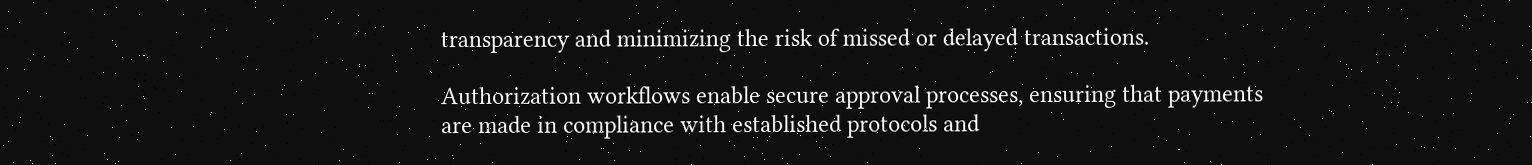transparency and minimizing the risk of missed or delayed transactions.

Authorization workflows enable secure approval processes, ensuring that payments are made in compliance with established protocols and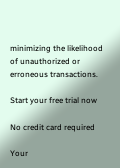minimizing the likelihood of unauthorized or erroneous transactions.

Start your free trial now

No credit card required

Your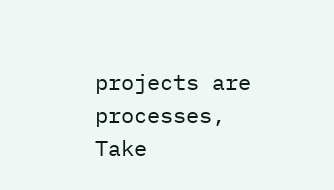projects are processes, Take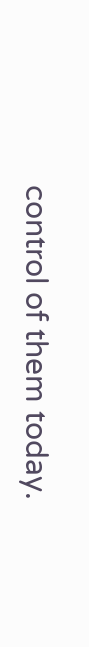control of them today.